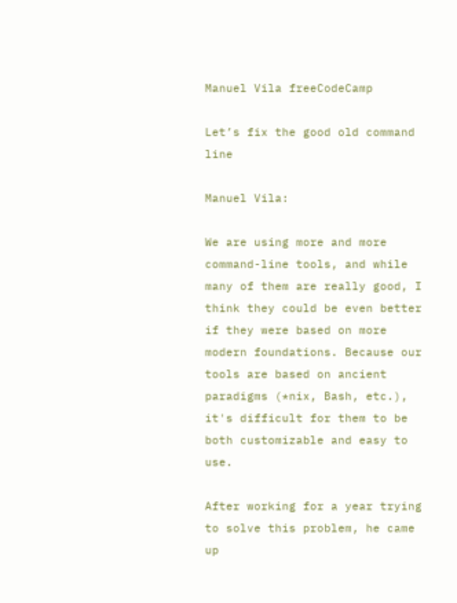Manuel Vila freeCodeCamp

Let’s fix the good old command line

Manuel Vila:

We are using more and more command-line tools, and while many of them are really good, I think they could be even better if they were based on more modern foundations. Because our tools are based on ancient paradigms (*nix, Bash, etc.), it's difficult for them to be both customizable and easy to use.

After working for a year trying to solve this problem, he came up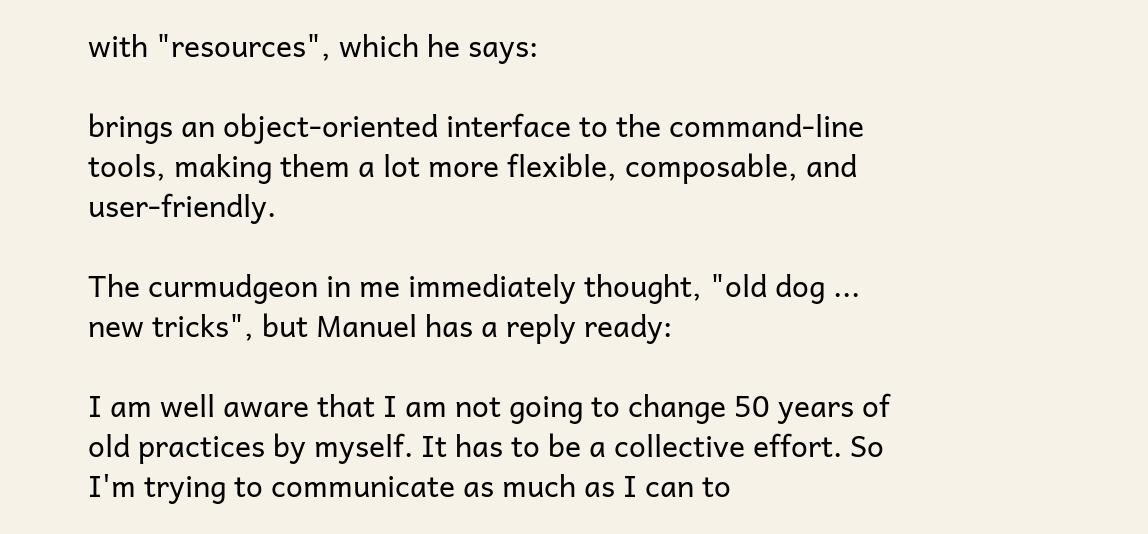with "resources", which he says:

brings an object-oriented interface to the command-line tools, making them a lot more flexible, composable, and user-friendly.

The curmudgeon in me immediately thought, "old dog ... new tricks", but Manuel has a reply ready:

I am well aware that I am not going to change 50 years of old practices by myself. It has to be a collective effort. So I'm trying to communicate as much as I can to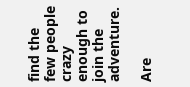find the few people crazy enough to join the adventure.

Are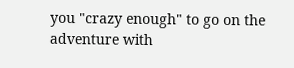you "crazy enough" to go on the adventure with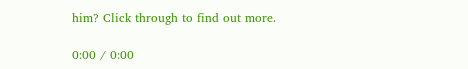him? Click through to find out more.

0:00 / 0:00